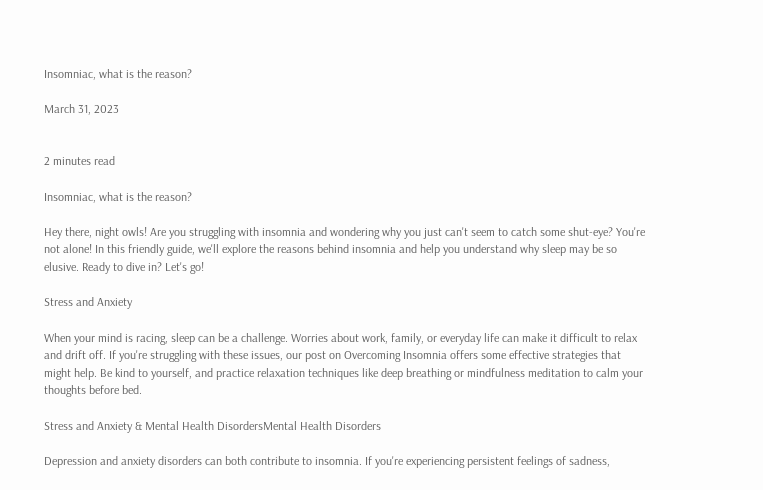Insomniac, what is the reason?

March 31, 2023


2 minutes read

Insomniac, what is the reason?

Hey there, night owls! Are you struggling with insomnia and wondering why you just can't seem to catch some shut-eye? You're not alone! In this friendly guide, we'll explore the reasons behind insomnia and help you understand why sleep may be so elusive. Ready to dive in? Let's go!

Stress and Anxiety

When your mind is racing, sleep can be a challenge. Worries about work, family, or everyday life can make it difficult to relax and drift off. If you're struggling with these issues, our post on Overcoming Insomnia offers some effective strategies that might help. Be kind to yourself, and practice relaxation techniques like deep breathing or mindfulness meditation to calm your thoughts before bed.

Stress and Anxiety & Mental Health DisordersMental Health Disorders

Depression and anxiety disorders can both contribute to insomnia. If you're experiencing persistent feelings of sadness,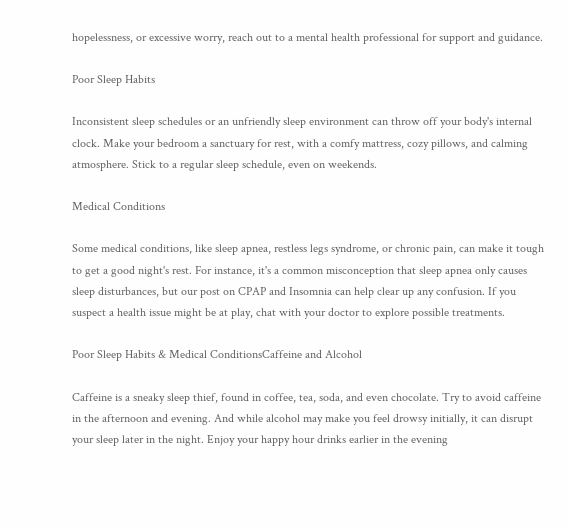hopelessness, or excessive worry, reach out to a mental health professional for support and guidance.

Poor Sleep Habits

Inconsistent sleep schedules or an unfriendly sleep environment can throw off your body's internal clock. Make your bedroom a sanctuary for rest, with a comfy mattress, cozy pillows, and calming atmosphere. Stick to a regular sleep schedule, even on weekends.

Medical Conditions

Some medical conditions, like sleep apnea, restless legs syndrome, or chronic pain, can make it tough to get a good night's rest. For instance, it's a common misconception that sleep apnea only causes sleep disturbances, but our post on CPAP and Insomnia can help clear up any confusion. If you suspect a health issue might be at play, chat with your doctor to explore possible treatments.

Poor Sleep Habits & Medical ConditionsCaffeine and Alcohol

Caffeine is a sneaky sleep thief, found in coffee, tea, soda, and even chocolate. Try to avoid caffeine in the afternoon and evening. And while alcohol may make you feel drowsy initially, it can disrupt your sleep later in the night. Enjoy your happy hour drinks earlier in the evening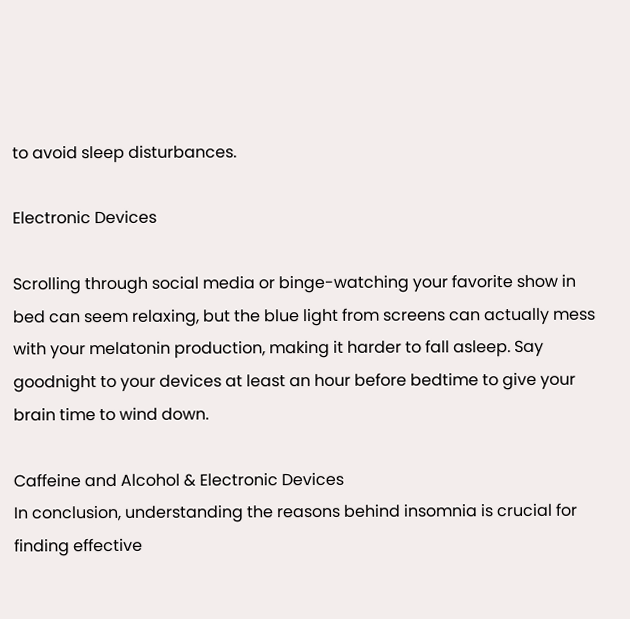to avoid sleep disturbances.

Electronic Devices

Scrolling through social media or binge-watching your favorite show in bed can seem relaxing, but the blue light from screens can actually mess with your melatonin production, making it harder to fall asleep. Say goodnight to your devices at least an hour before bedtime to give your brain time to wind down.

Caffeine and Alcohol & Electronic Devices
In conclusion, understanding the reasons behind insomnia is crucial for finding effective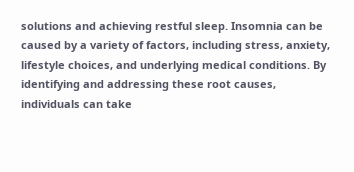solutions and achieving restful sleep. Insomnia can be caused by a variety of factors, including stress, anxiety, lifestyle choices, and underlying medical conditions. By identifying and addressing these root causes, individuals can take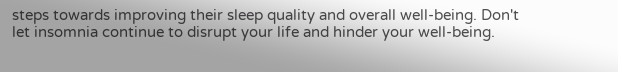steps towards improving their sleep quality and overall well-being. Don't let insomnia continue to disrupt your life and hinder your well-being.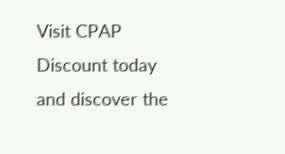Visit CPAP Discount today and discover the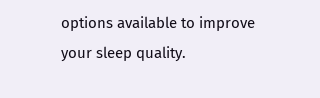options available to improve your sleep quality.